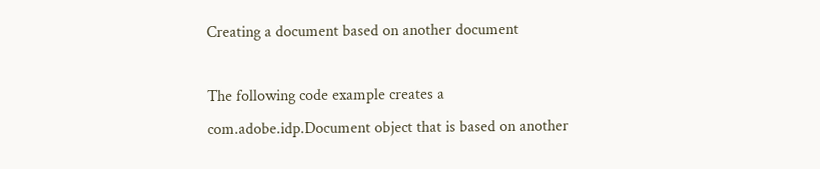Creating a document based on another document

The following code example creates a com.adobe.idp.Document object that is based on another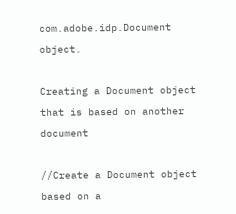com.adobe.idp.Document object.

Creating a Document object that is based on another document

//Create a Document object based on a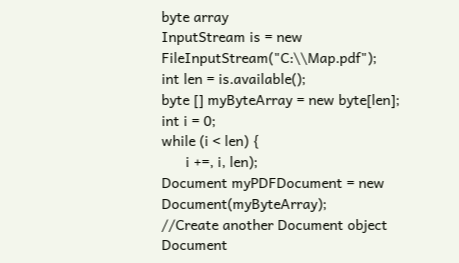byte array
InputStream is = new FileInputStream("C:\\Map.pdf");
int len = is.available();
byte [] myByteArray = new byte[len];
int i = 0;
while (i < len) {
      i +=, i, len);
Document myPDFDocument = new Document(myByteArray);
//Create another Document object
Document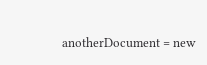anotherDocument = new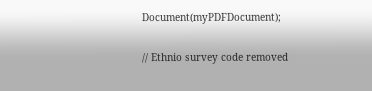Document(myPDFDocument);

// Ethnio survey code removed